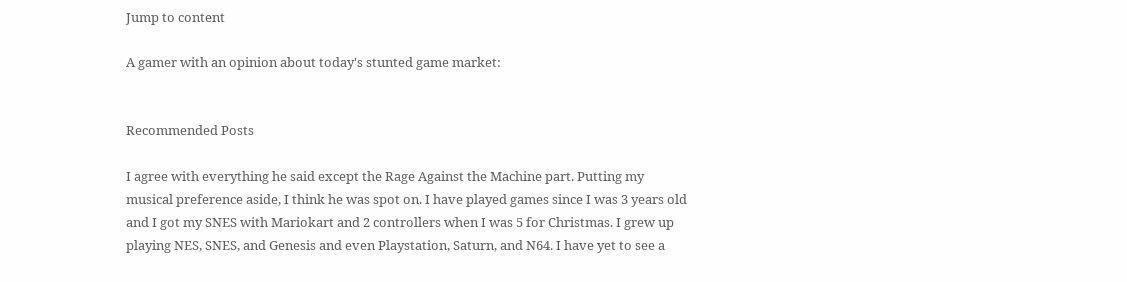Jump to content

A gamer with an opinion about today's stunted game market:


Recommended Posts

I agree with everything he said except the Rage Against the Machine part. Putting my musical preference aside, I think he was spot on. I have played games since I was 3 years old and I got my SNES with Mariokart and 2 controllers when I was 5 for Christmas. I grew up playing NES, SNES, and Genesis and even Playstation, Saturn, and N64. I have yet to see a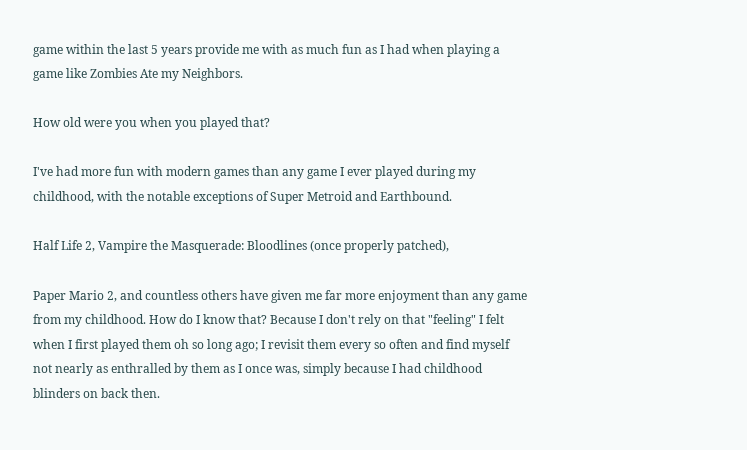game within the last 5 years provide me with as much fun as I had when playing a game like Zombies Ate my Neighbors.

How old were you when you played that?

I've had more fun with modern games than any game I ever played during my childhood, with the notable exceptions of Super Metroid and Earthbound.

Half Life 2, Vampire the Masquerade: Bloodlines (once properly patched),

Paper Mario 2, and countless others have given me far more enjoyment than any game from my childhood. How do I know that? Because I don't rely on that "feeling" I felt when I first played them oh so long ago; I revisit them every so often and find myself not nearly as enthralled by them as I once was, simply because I had childhood blinders on back then.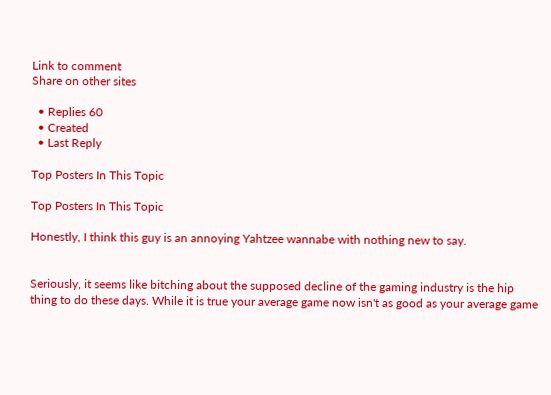Link to comment
Share on other sites

  • Replies 60
  • Created
  • Last Reply

Top Posters In This Topic

Top Posters In This Topic

Honestly, I think this guy is an annoying Yahtzee wannabe with nothing new to say.


Seriously, it seems like bitching about the supposed decline of the gaming industry is the hip thing to do these days. While it is true your average game now isn't as good as your average game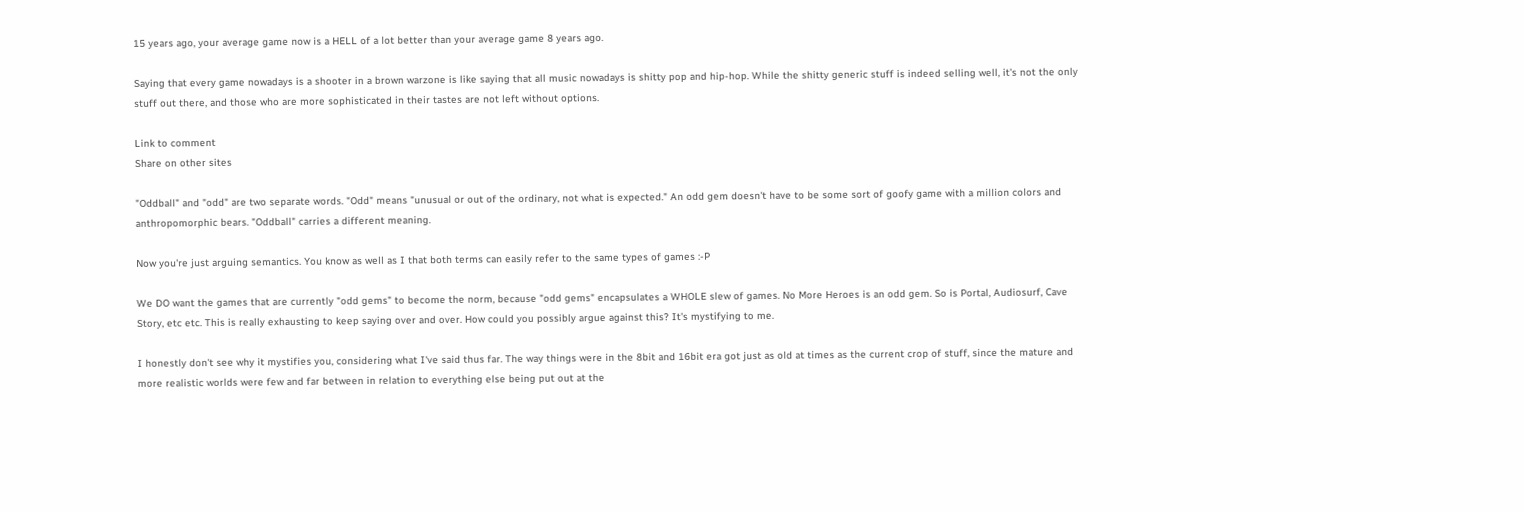15 years ago, your average game now is a HELL of a lot better than your average game 8 years ago.

Saying that every game nowadays is a shooter in a brown warzone is like saying that all music nowadays is shitty pop and hip-hop. While the shitty generic stuff is indeed selling well, it's not the only stuff out there, and those who are more sophisticated in their tastes are not left without options.

Link to comment
Share on other sites

"Oddball" and "odd" are two separate words. "Odd" means "unusual or out of the ordinary, not what is expected." An odd gem doesn't have to be some sort of goofy game with a million colors and anthropomorphic bears. "Oddball" carries a different meaning.

Now you're just arguing semantics. You know as well as I that both terms can easily refer to the same types of games :-P

We DO want the games that are currently "odd gems" to become the norm, because "odd gems" encapsulates a WHOLE slew of games. No More Heroes is an odd gem. So is Portal, Audiosurf, Cave Story, etc etc. This is really exhausting to keep saying over and over. How could you possibly argue against this? It's mystifying to me.

I honestly don't see why it mystifies you, considering what I've said thus far. The way things were in the 8bit and 16bit era got just as old at times as the current crop of stuff, since the mature and more realistic worlds were few and far between in relation to everything else being put out at the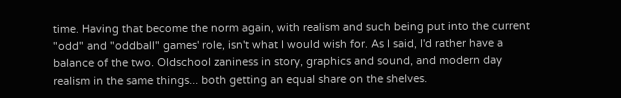time. Having that become the norm again, with realism and such being put into the current "odd" and "oddball" games' role, isn't what I would wish for. As I said, I'd rather have a balance of the two. Oldschool zaniness in story, graphics and sound, and modern day realism in the same things... both getting an equal share on the shelves.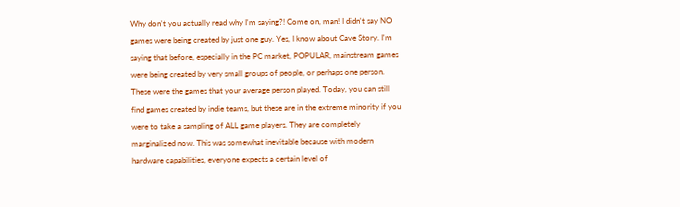Why don't you actually read why I'm saying?! Come on, man! I didn't say NO games were being created by just one guy. Yes, I know about Cave Story. I'm saying that before, especially in the PC market, POPULAR, mainstream games were being created by very small groups of people, or perhaps one person. These were the games that your average person played. Today, you can still find games created by indie teams, but these are in the extreme minority if you were to take a sampling of ALL game players. They are completely marginalized now. This was somewhat inevitable because with modern hardware capabilities, everyone expects a certain level of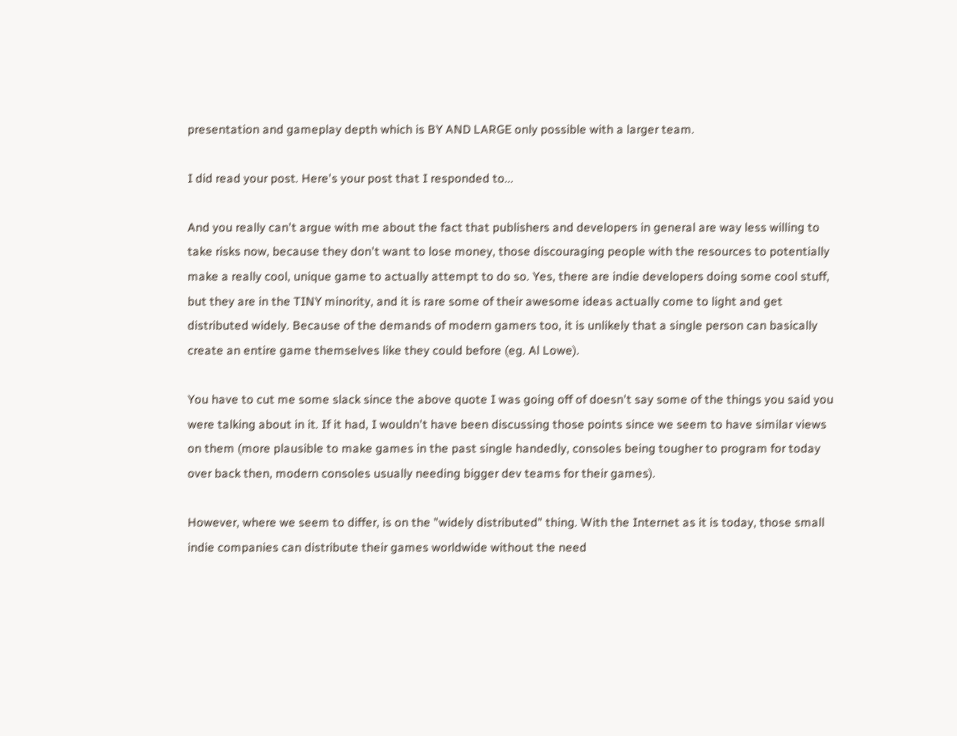presentation and gameplay depth which is BY AND LARGE only possible with a larger team.

I did read your post. Here's your post that I responded to...

And you really can't argue with me about the fact that publishers and developers in general are way less willing to take risks now, because they don't want to lose money, those discouraging people with the resources to potentially make a really cool, unique game to actually attempt to do so. Yes, there are indie developers doing some cool stuff, but they are in the TINY minority, and it is rare some of their awesome ideas actually come to light and get distributed widely. Because of the demands of modern gamers too, it is unlikely that a single person can basically create an entire game themselves like they could before (eg. Al Lowe).

You have to cut me some slack since the above quote I was going off of doesn't say some of the things you said you were talking about in it. If it had, I wouldn't have been discussing those points since we seem to have similar views on them (more plausible to make games in the past single handedly, consoles being tougher to program for today over back then, modern consoles usually needing bigger dev teams for their games).

However, where we seem to differ, is on the "widely distributed" thing. With the Internet as it is today, those small indie companies can distribute their games worldwide without the need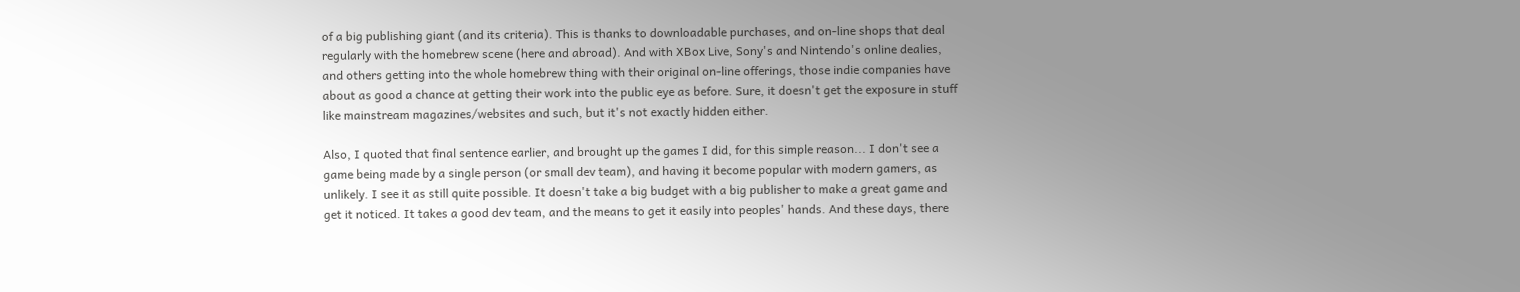of a big publishing giant (and its criteria). This is thanks to downloadable purchases, and on-line shops that deal regularly with the homebrew scene (here and abroad). And with XBox Live, Sony's and Nintendo's online dealies, and others getting into the whole homebrew thing with their original on-line offerings, those indie companies have about as good a chance at getting their work into the public eye as before. Sure, it doesn't get the exposure in stuff like mainstream magazines/websites and such, but it's not exactly hidden either.

Also, I quoted that final sentence earlier, and brought up the games I did, for this simple reason... I don't see a game being made by a single person (or small dev team), and having it become popular with modern gamers, as unlikely. I see it as still quite possible. It doesn't take a big budget with a big publisher to make a great game and get it noticed. It takes a good dev team, and the means to get it easily into peoples' hands. And these days, there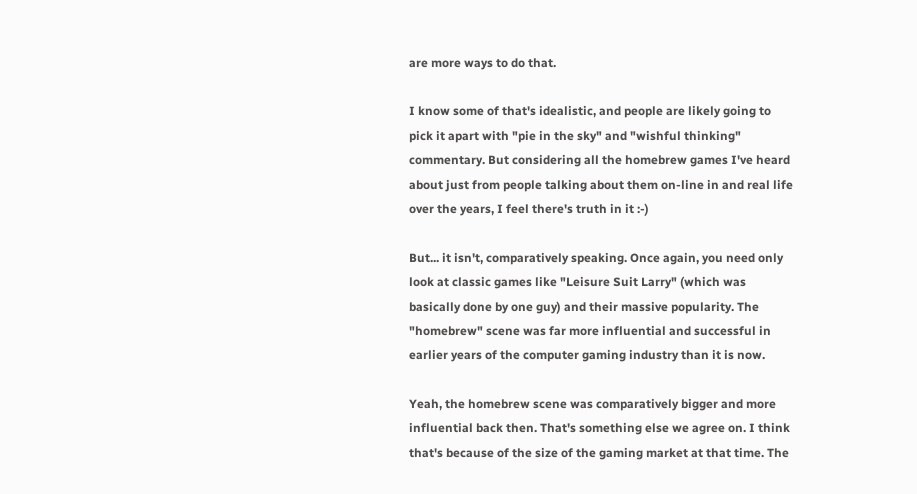are more ways to do that.

I know some of that's idealistic, and people are likely going to pick it apart with "pie in the sky" and "wishful thinking" commentary. But considering all the homebrew games I've heard about just from people talking about them on-line in and real life over the years, I feel there's truth in it :-)

But... it isn't, comparatively speaking. Once again, you need only look at classic games like "Leisure Suit Larry" (which was basically done by one guy) and their massive popularity. The "homebrew" scene was far more influential and successful in earlier years of the computer gaming industry than it is now.

Yeah, the homebrew scene was comparatively bigger and more influential back then. That's something else we agree on. I think that's because of the size of the gaming market at that time. The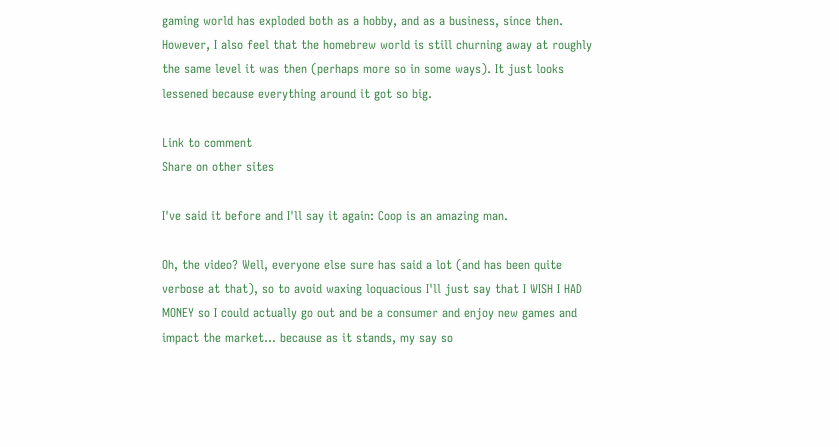gaming world has exploded both as a hobby, and as a business, since then. However, I also feel that the homebrew world is still churning away at roughly the same level it was then (perhaps more so in some ways). It just looks lessened because everything around it got so big.

Link to comment
Share on other sites

I've said it before and I'll say it again: Coop is an amazing man.

Oh, the video? Well, everyone else sure has said a lot (and has been quite verbose at that), so to avoid waxing loquacious I'll just say that I WISH I HAD MONEY so I could actually go out and be a consumer and enjoy new games and impact the market... because as it stands, my say so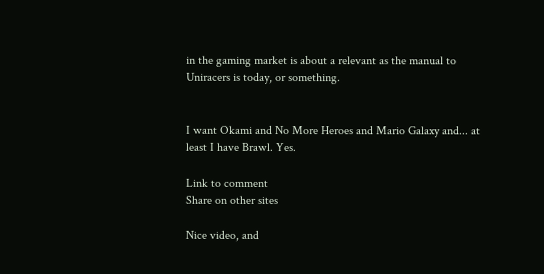in the gaming market is about a relevant as the manual to Uniracers is today, or something.


I want Okami and No More Heroes and Mario Galaxy and... at least I have Brawl. Yes.

Link to comment
Share on other sites

Nice video, and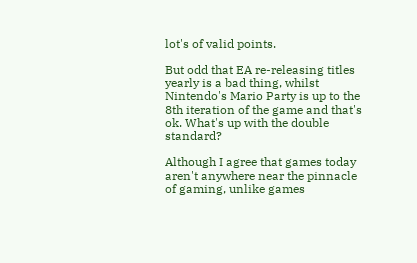lot's of valid points.

But odd that EA re-releasing titles yearly is a bad thing, whilst Nintendo's Mario Party is up to the 8th iteration of the game and that's ok. What's up with the double standard?

Although I agree that games today aren't anywhere near the pinnacle of gaming, unlike games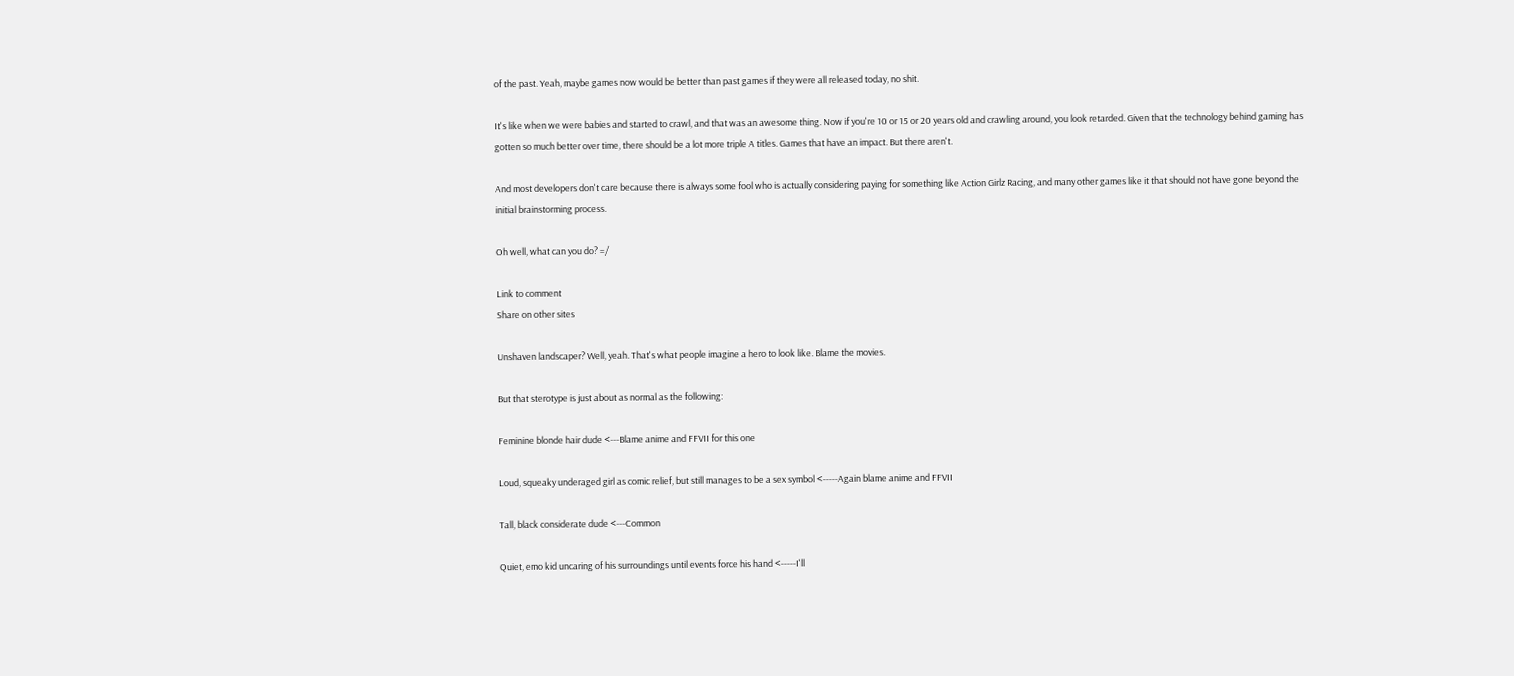of the past. Yeah, maybe games now would be better than past games if they were all released today, no shit.

It's like when we were babies and started to crawl, and that was an awesome thing. Now if you're 10 or 15 or 20 years old and crawling around, you look retarded. Given that the technology behind gaming has gotten so much better over time, there should be a lot more triple A titles. Games that have an impact. But there aren't.

And most developers don't care because there is always some fool who is actually considering paying for something like Action Girlz Racing, and many other games like it that should not have gone beyond the initial brainstorming process.

Oh well, what can you do? =/

Link to comment
Share on other sites

Unshaven landscaper? Well, yeah. That's what people imagine a hero to look like. Blame the movies.

But that sterotype is just about as normal as the following:

Feminine blonde hair dude <---Blame anime and FFVII for this one

Loud, squeaky underaged girl as comic relief, but still manages to be a sex symbol <-----Again blame anime and FFVII

Tall, black considerate dude <---Common

Quiet, emo kid uncaring of his surroundings until events force his hand <-----I'll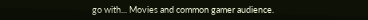go with... Movies and common gamer audience.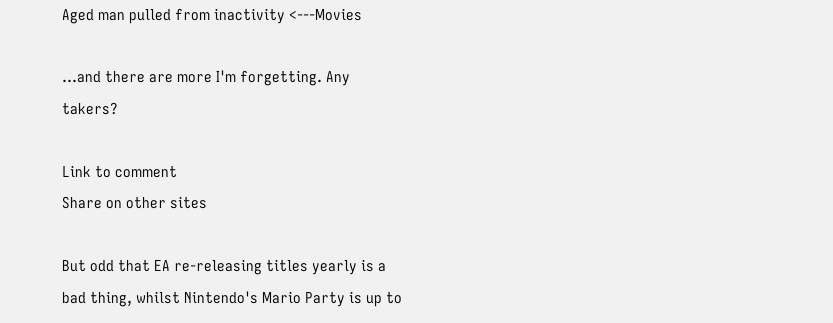Aged man pulled from inactivity <---Movies

...and there are more I'm forgetting. Any takers?

Link to comment
Share on other sites

But odd that EA re-releasing titles yearly is a bad thing, whilst Nintendo's Mario Party is up to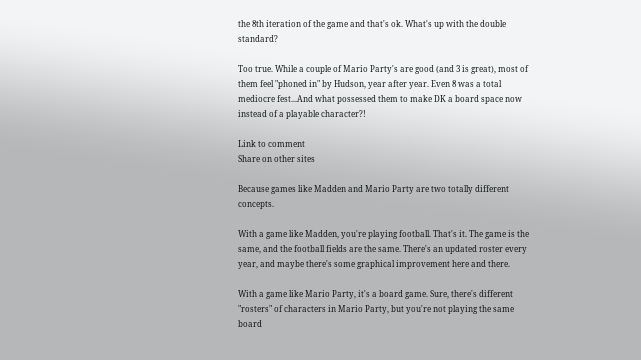the 8th iteration of the game and that's ok. What's up with the double standard?

Too true. While a couple of Mario Party's are good (and 3 is great), most of them feel "phoned in" by Hudson, year after year. Even 8 was a total mediocre fest...And what possessed them to make DK a board space now instead of a playable character?!

Link to comment
Share on other sites

Because games like Madden and Mario Party are two totally different concepts.

With a game like Madden, you're playing football. That's it. The game is the same, and the football fields are the same. There's an updated roster every year, and maybe there's some graphical improvement here and there.

With a game like Mario Party, it's a board game. Sure, there's different "rosters" of characters in Mario Party, but you're not playing the same board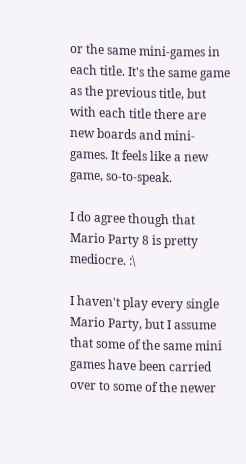or the same mini-games in each title. It's the same game as the previous title, but with each title there are new boards and mini-games. It feels like a new game, so-to-speak.

I do agree though that Mario Party 8 is pretty mediocre. :\

I haven't play every single Mario Party, but I assume that some of the same mini games have been carried over to some of the newer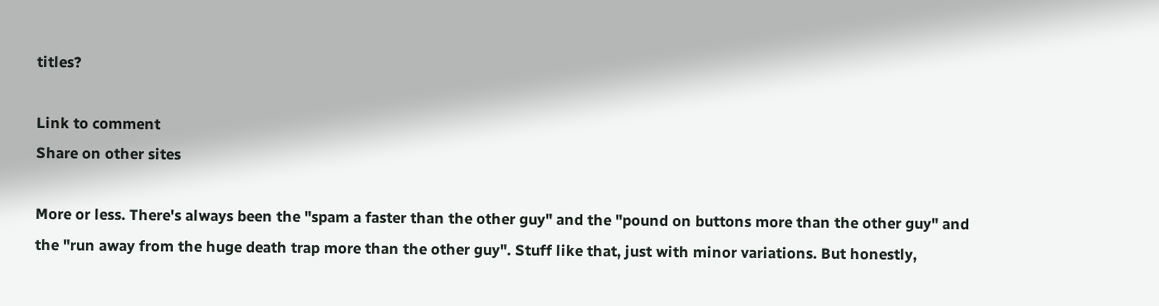titles?

Link to comment
Share on other sites

More or less. There's always been the "spam a faster than the other guy" and the "pound on buttons more than the other guy" and the "run away from the huge death trap more than the other guy". Stuff like that, just with minor variations. But honestly,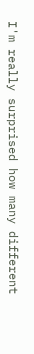I'm really surprised how many different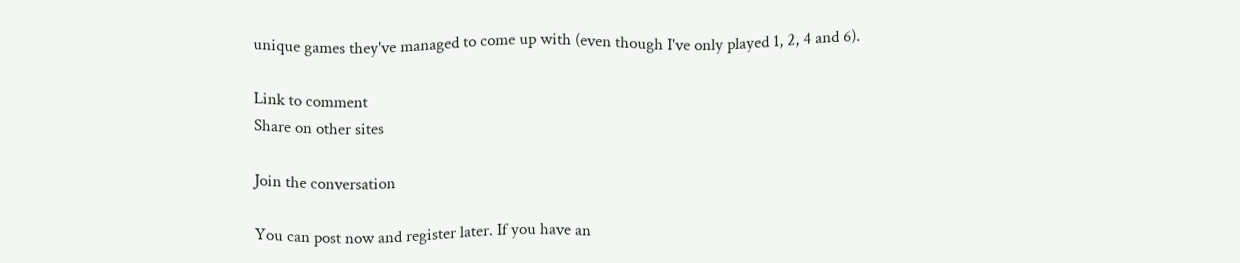unique games they've managed to come up with (even though I've only played 1, 2, 4 and 6).

Link to comment
Share on other sites

Join the conversation

You can post now and register later. If you have an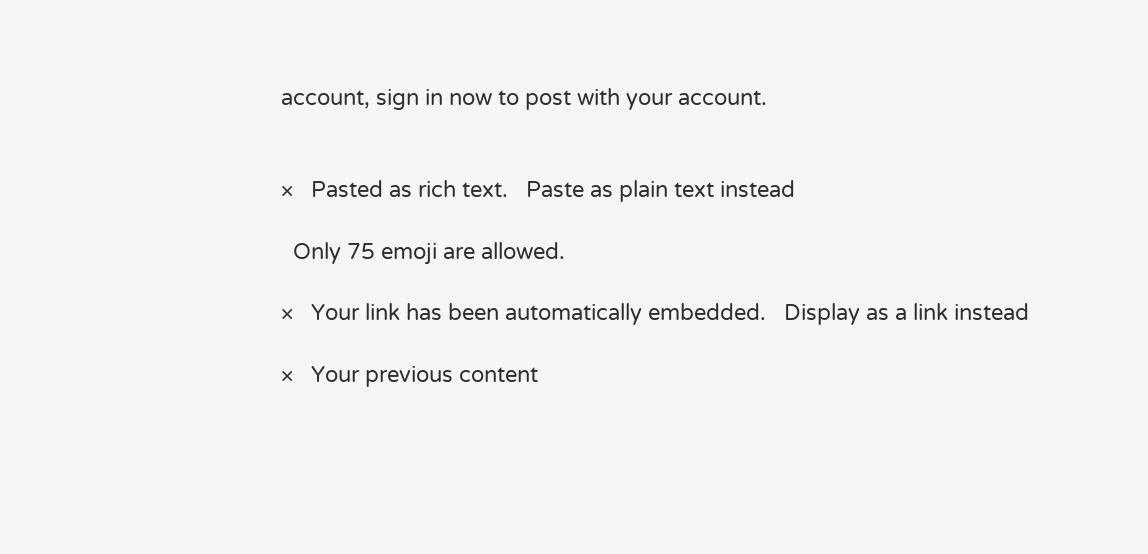account, sign in now to post with your account.


×   Pasted as rich text.   Paste as plain text instead

  Only 75 emoji are allowed.

×   Your link has been automatically embedded.   Display as a link instead

×   Your previous content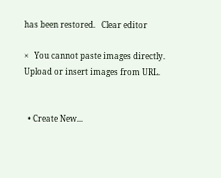has been restored.   Clear editor

×   You cannot paste images directly. Upload or insert images from URL.


  • Create New...